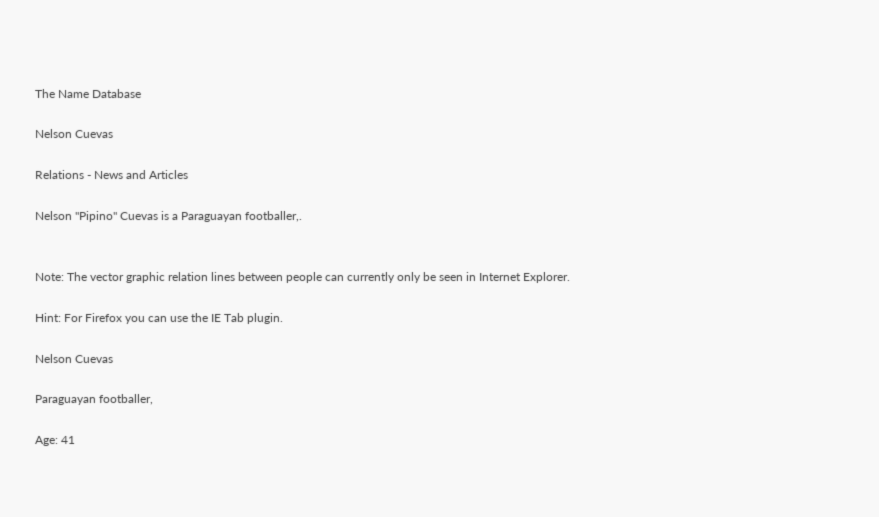The Name Database

Nelson Cuevas

Relations - News and Articles

Nelson "Pipino" Cuevas is a Paraguayan footballer,.


Note: The vector graphic relation lines between people can currently only be seen in Internet Explorer.

Hint: For Firefox you can use the IE Tab plugin.

Nelson Cuevas

Paraguayan footballer,

Age: 41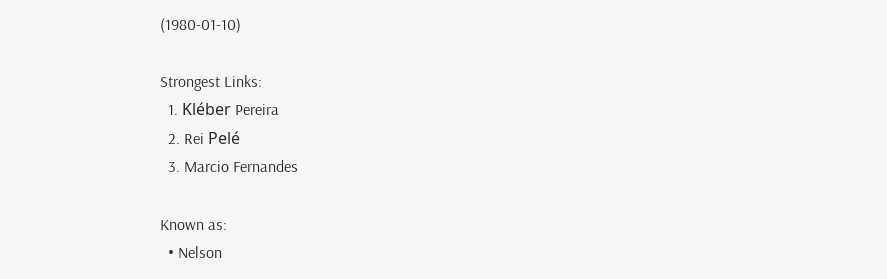(1980-01-10)

Strongest Links:
  1. Kléber Pereira
  2. Rei Pelé
  3. Marcio Fernandes

Known as:
  • Nelson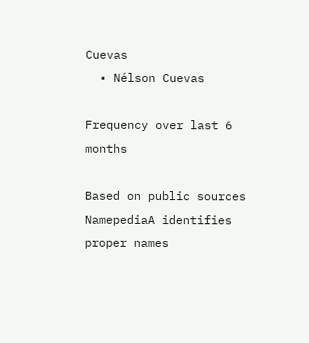Cuevas
  • Nélson Cuevas

Frequency over last 6 months

Based on public sources NamepediaA identifies proper names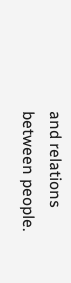and relations between people.